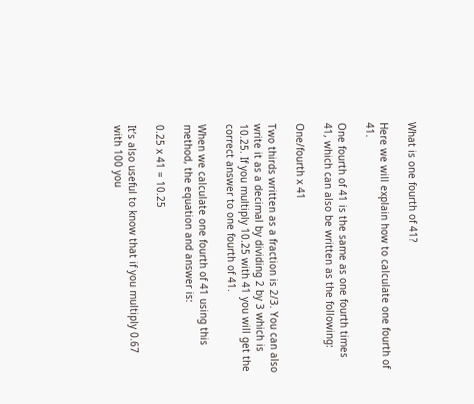What is one fourth of 41?

Here we will explain how to calculate one fourth of 41.

One fourth of 41 is the same as one fourth times 41, which can also be written as the following:

One/fourth x 41

Two thirds written as a fraction is 2/3. You can also write it as a decimal by dividing 2 by 3 which is 10.25. If you multiply 10.25 with 41 you will get the correct answer to one fourth of 41.

When we calculate one fourth of 41 using this method, the equation and answer is:

0.25 x 41 = 10.25

It’s also useful to know that if you multiply 0.67 with 100 you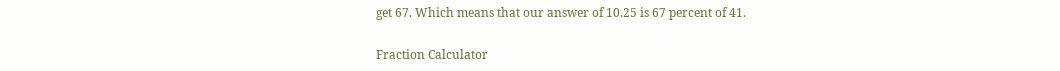get 67. Which means that our answer of 10.25 is 67 percent of 41.

Fraction Calculator